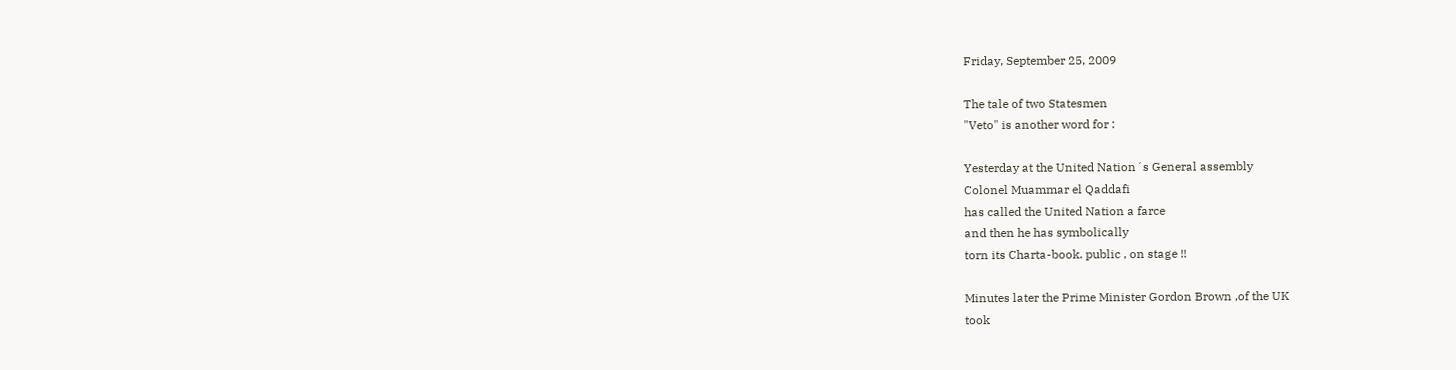Friday, September 25, 2009

The tale of two Statesmen
"Veto" is another word for :

Yesterday at the United Nation´s General assembly
Colonel Muammar el Qaddafi
has called the United Nation a farce
and then he has symbolically
torn its Charta-book. public , on stage !!

Minutes later the Prime Minister Gordon Brown ,of the UK
took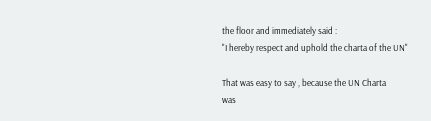the floor and immediately said :
"I hereby respect and uphold the charta of the UN"

That was easy to say , because the UN Charta
was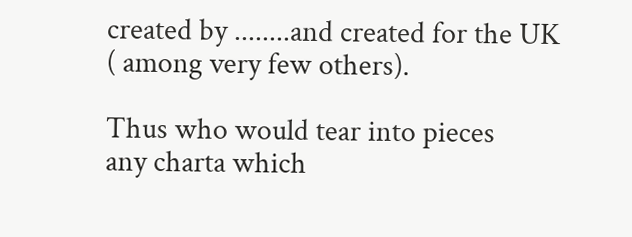created by ........and created for the UK
( among very few others).

Thus who would tear into pieces
any charta which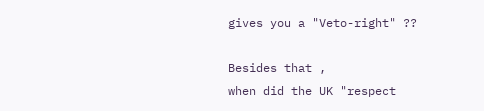gives you a "Veto-right" ??

Besides that ,
when did the UK "respect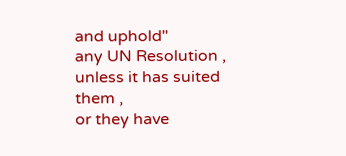and uphold"
any UN Resolution , unless it has suited them ,
or they have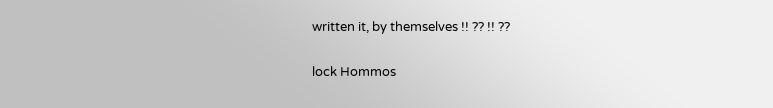written it, by themselves !! ?? !! ??

lock Hommos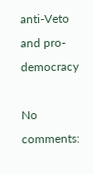anti-Veto and pro-democracy

No comments: